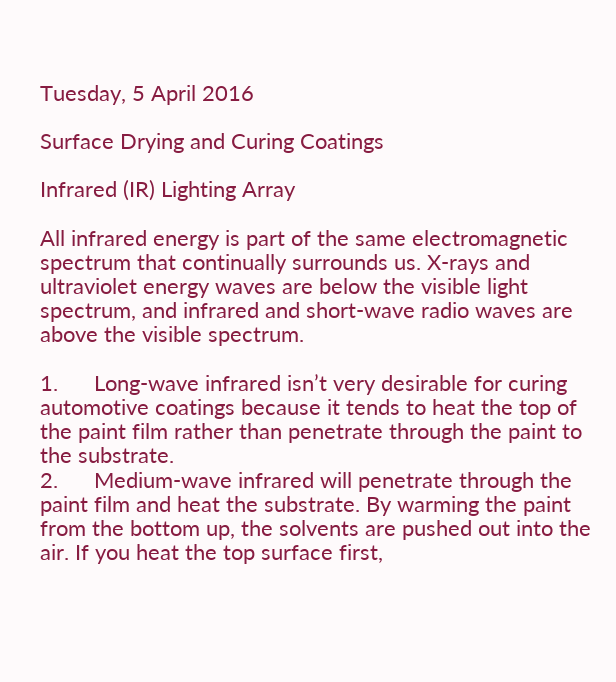Tuesday, 5 April 2016

Surface Drying and Curing Coatings

Infrared (IR) Lighting Array

All infrared energy is part of the same electromagnetic spectrum that continually surrounds us. X-rays and ultraviolet energy waves are below the visible light spectrum, and infrared and short-wave radio waves are above the visible spectrum.

1.      Long-wave infrared isn’t very desirable for curing automotive coatings because it tends to heat the top of the paint film rather than penetrate through the paint to the substrate.
2.      Medium-wave infrared will penetrate through the paint film and heat the substrate. By warming the paint from the bottom up, the solvents are pushed out into the air. If you heat the top surface first,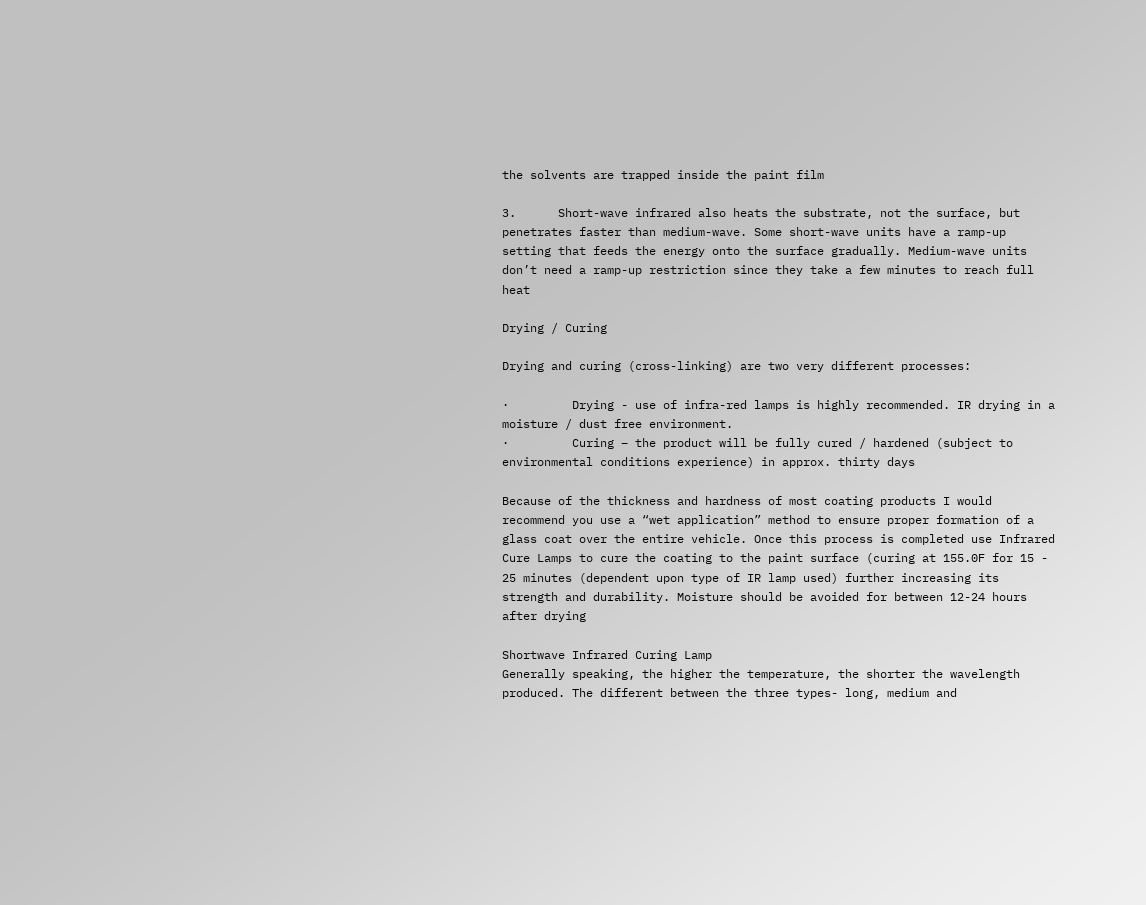the solvents are trapped inside the paint film

3.      Short-wave infrared also heats the substrate, not the surface, but penetrates faster than medium-wave. Some short-wave units have a ramp-up setting that feeds the energy onto the surface gradually. Medium-wave units don’t need a ramp-up restriction since they take a few minutes to reach full heat

Drying / Curing

Drying and curing (cross-linking) are two very different processes:

·         Drying - use of infra-red lamps is highly recommended. IR drying in a moisture / dust free environment.
·         Curing – the product will be fully cured / hardened (subject to environmental conditions experience) in approx. thirty days

Because of the thickness and hardness of most coating products I would recommend you use a “wet application” method to ensure proper formation of a glass coat over the entire vehicle. Once this process is completed use Infrared Cure Lamps to cure the coating to the paint surface (curing at 155.0F for 15 - 25 minutes (dependent upon type of IR lamp used) further increasing its strength and durability. Moisture should be avoided for between 12-24 hours after drying

Shortwave Infrared Curing Lamp
Generally speaking, the higher the temperature, the shorter the wavelength produced. The different between the three types- long, medium and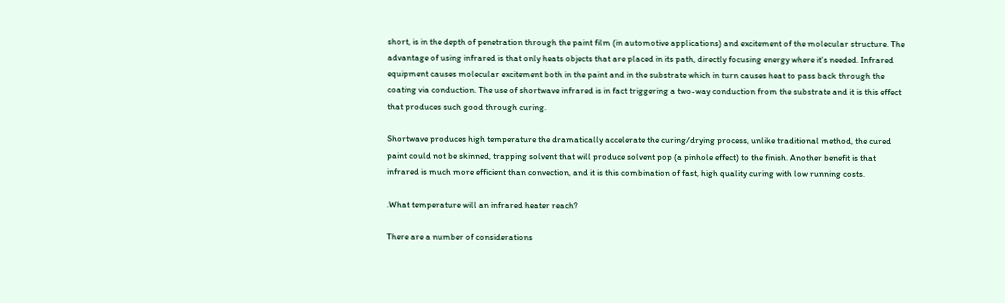short, is in the depth of penetration through the paint film (in automotive applications) and excitement of the molecular structure. The advantage of using infrared is that only heats objects that are placed in its path, directly focusing energy where it's needed. Infrared equipment causes molecular excitement both in the paint and in the substrate which in turn causes heat to pass back through the coating via conduction. The use of shortwave infrared is in fact triggering a two-way conduction from the substrate and it is this effect that produces such good through curing.

Shortwave produces high temperature the dramatically accelerate the curing/drying process, unlike traditional method, the cured paint could not be skinned, trapping solvent that will produce solvent pop (a pinhole effect) to the finish. Another benefit is that infrared is much more efficient than convection, and it is this combination of fast, high quality curing with low running costs.

.What temperature will an infrared heater reach?

There are a number of considerations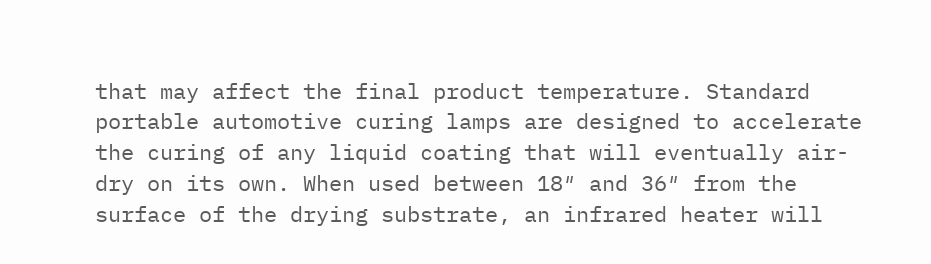that may affect the final product temperature. Standard portable automotive curing lamps are designed to accelerate the curing of any liquid coating that will eventually air-dry on its own. When used between 18″ and 36″ from the surface of the drying substrate, an infrared heater will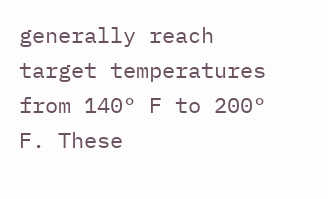generally reach target temperatures from 140° F to 200° F. These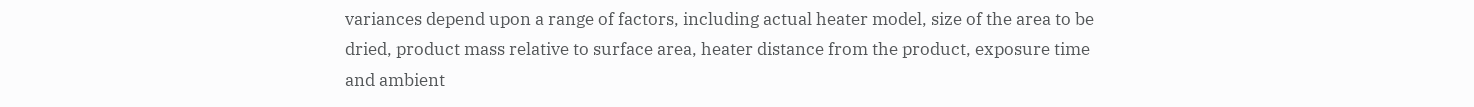variances depend upon a range of factors, including actual heater model, size of the area to be dried, product mass relative to surface area, heater distance from the product, exposure time and ambient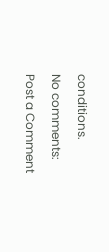conditions.

No comments:

Post a Comment